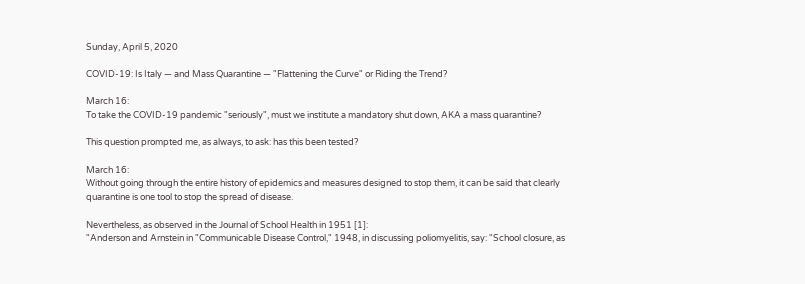Sunday, April 5, 2020

COVID-19: Is Italy — and Mass Quarantine — "Flattening the Curve" or Riding the Trend?

March 16:
To take the COVID-19 pandemic "seriously", must we institute a mandatory shut down, AKA a mass quarantine?

This question prompted me, as always, to ask: has this been tested?

March 16:
Without going through the entire history of epidemics and measures designed to stop them, it can be said that clearly quarantine is one tool to stop the spread of disease.

Nevertheless, as observed in the Journal of School Health in 1951 [1]:
"Anderson and Arnstein in "Communicable Disease Control," 1948, in discussing poliomyelitis, say: "School closure, as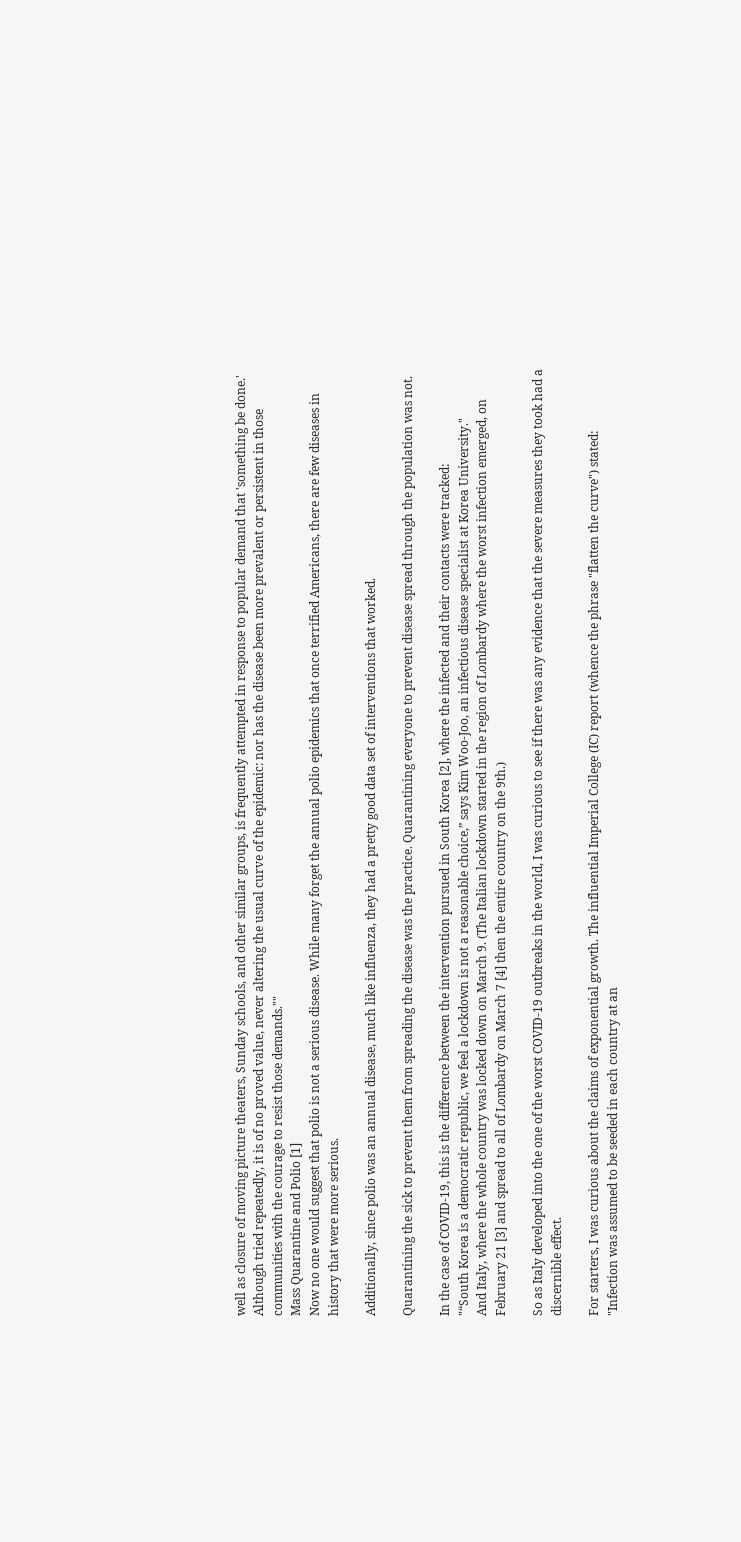well as closure of moving picture theaters, Sunday schools, and other similar groups, is frequently attempted in response to popular demand that 'something be done.' Although tried repeatedly, it is of no proved value, never altering the usual curve of the epidemic: nor has the disease been more prevalent or persistent in those communities with the courage to resist those demands.""
Mass Quarantine and Polio [1]
Now no one would suggest that polio is not a serious disease. While many forget the annual polio epidemics that once terrified Americans, there are few diseases in history that were more serious.

Additionally, since polio was an annual disease, much like influenza, they had a pretty good data set of interventions that worked.

Quarantining the sick to prevent them from spreading the disease was the practice. Quarantining everyone to prevent disease spread through the population was not.

In the case of COVID-19, this is the difference between the intervention pursued in South Korea [2], where the infected and their contacts were tracked:
"“South Korea is a democratic republic, we feel a lockdown is not a reasonable choice,” says Kim Woo-Joo, an infectious disease specialist at Korea University."
And Italy, where the whole country was locked down on March 9. (The Italian lockdown started in the region of Lombardy where the worst infection emerged, on February 21 [3] and spread to all of Lombardy on March 7 [4] then the entire country on the 9th.)

So as Italy developed into the one of the worst COVID-19 outbreaks in the world, I was curious to see if there was any evidence that the severe measures they took had a discernible effect.

For starters, I was curious about the claims of exponential growth. The influential Imperial College (IC) report (whence the phrase "flatten the curve") stated:
"Infection was assumed to be seeded in each country at an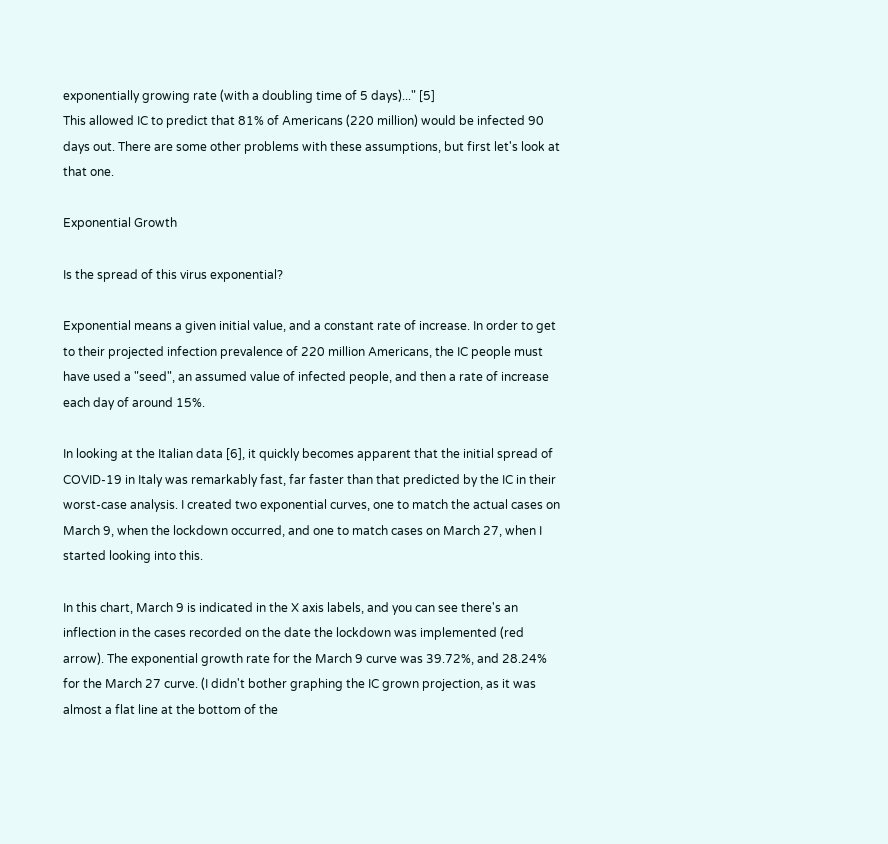exponentially growing rate (with a doubling time of 5 days)..." [5]
This allowed IC to predict that 81% of Americans (220 million) would be infected 90 days out. There are some other problems with these assumptions, but first let's look at that one.

Exponential Growth

Is the spread of this virus exponential?

Exponential means a given initial value, and a constant rate of increase. In order to get to their projected infection prevalence of 220 million Americans, the IC people must have used a "seed", an assumed value of infected people, and then a rate of increase each day of around 15%.

In looking at the Italian data [6], it quickly becomes apparent that the initial spread of COVID-19 in Italy was remarkably fast, far faster than that predicted by the IC in their worst-case analysis. I created two exponential curves, one to match the actual cases on March 9, when the lockdown occurred, and one to match cases on March 27, when I started looking into this.

In this chart, March 9 is indicated in the X axis labels, and you can see there's an inflection in the cases recorded on the date the lockdown was implemented (red arrow). The exponential growth rate for the March 9 curve was 39.72%, and 28.24% for the March 27 curve. (I didn't bother graphing the IC grown projection, as it was almost a flat line at the bottom of the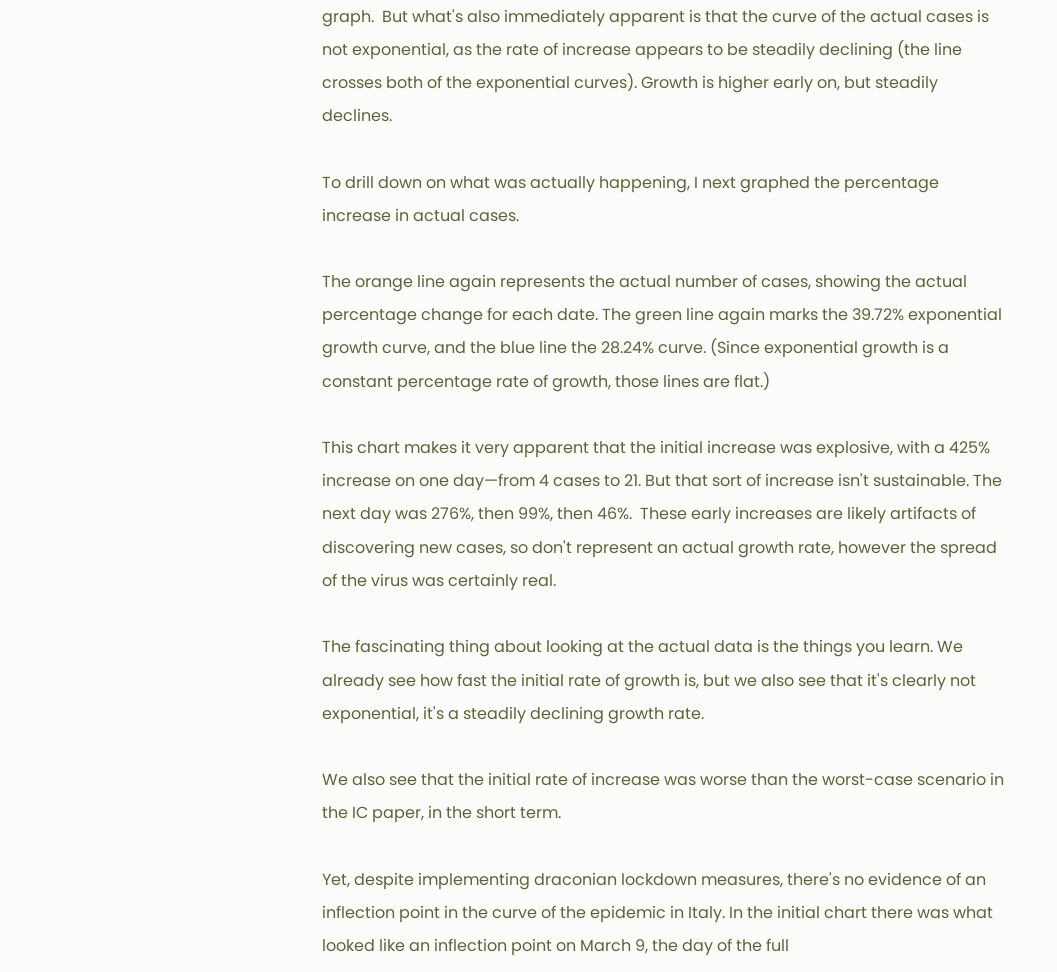graph.  But what's also immediately apparent is that the curve of the actual cases is not exponential, as the rate of increase appears to be steadily declining (the line crosses both of the exponential curves). Growth is higher early on, but steadily declines.

To drill down on what was actually happening, I next graphed the percentage increase in actual cases.

The orange line again represents the actual number of cases, showing the actual percentage change for each date. The green line again marks the 39.72% exponential growth curve, and the blue line the 28.24% curve. (Since exponential growth is a constant percentage rate of growth, those lines are flat.)

This chart makes it very apparent that the initial increase was explosive, with a 425% increase on one day—from 4 cases to 21. But that sort of increase isn't sustainable. The next day was 276%, then 99%, then 46%.  These early increases are likely artifacts of discovering new cases, so don't represent an actual growth rate, however the spread of the virus was certainly real.

The fascinating thing about looking at the actual data is the things you learn. We already see how fast the initial rate of growth is, but we also see that it's clearly not exponential, it's a steadily declining growth rate.

We also see that the initial rate of increase was worse than the worst-case scenario in the IC paper, in the short term.

Yet, despite implementing draconian lockdown measures, there's no evidence of an inflection point in the curve of the epidemic in Italy. In the initial chart there was what looked like an inflection point on March 9, the day of the full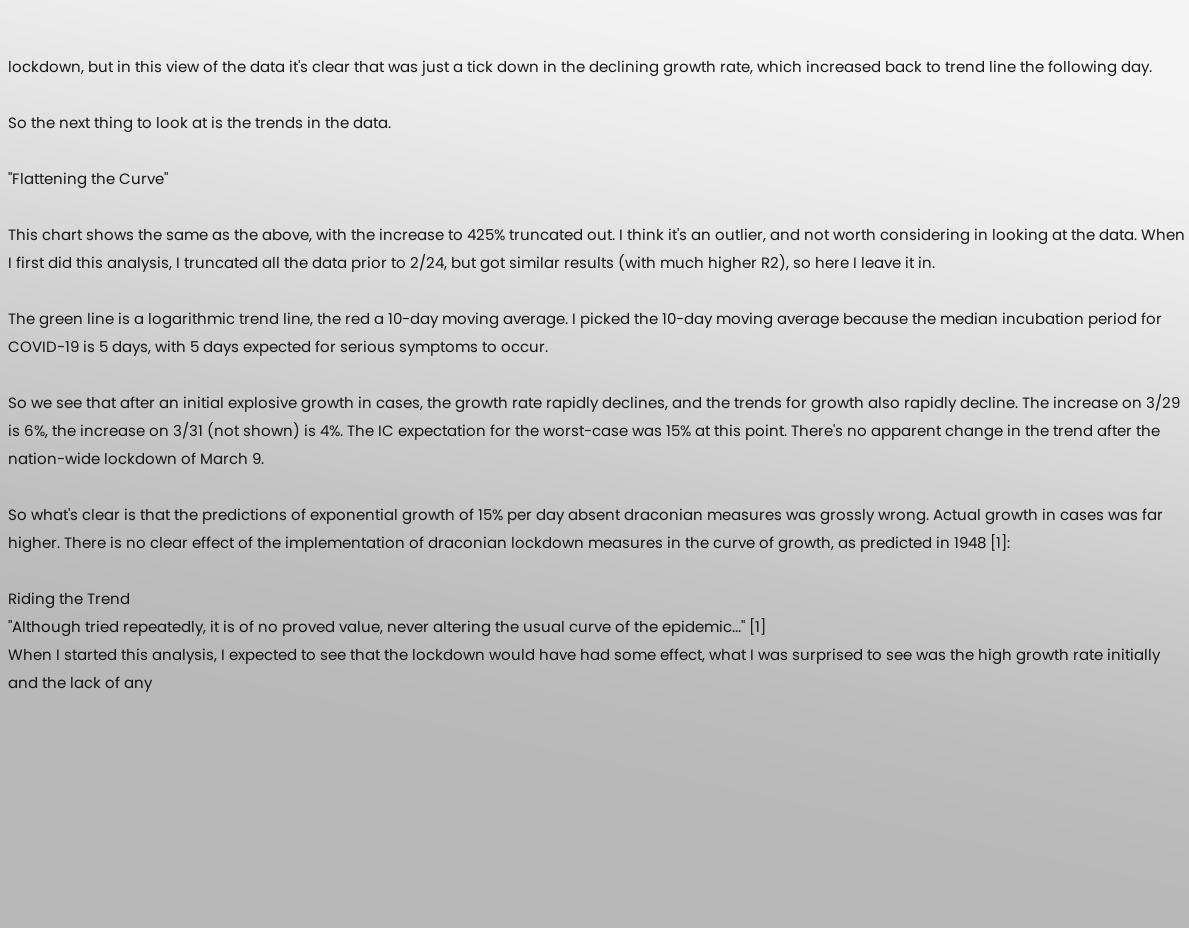lockdown, but in this view of the data it's clear that was just a tick down in the declining growth rate, which increased back to trend line the following day.

So the next thing to look at is the trends in the data.

"Flattening the Curve"

This chart shows the same as the above, with the increase to 425% truncated out. I think it's an outlier, and not worth considering in looking at the data. When I first did this analysis, I truncated all the data prior to 2/24, but got similar results (with much higher R2), so here I leave it in.

The green line is a logarithmic trend line, the red a 10-day moving average. I picked the 10-day moving average because the median incubation period for COVID-19 is 5 days, with 5 days expected for serious symptoms to occur.

So we see that after an initial explosive growth in cases, the growth rate rapidly declines, and the trends for growth also rapidly decline. The increase on 3/29 is 6%, the increase on 3/31 (not shown) is 4%. The IC expectation for the worst-case was 15% at this point. There's no apparent change in the trend after the nation-wide lockdown of March 9.

So what's clear is that the predictions of exponential growth of 15% per day absent draconian measures was grossly wrong. Actual growth in cases was far higher. There is no clear effect of the implementation of draconian lockdown measures in the curve of growth, as predicted in 1948 [1]:

Riding the Trend
"Although tried repeatedly, it is of no proved value, never altering the usual curve of the epidemic..." [1]
When I started this analysis, I expected to see that the lockdown would have had some effect, what I was surprised to see was the high growth rate initially and the lack of any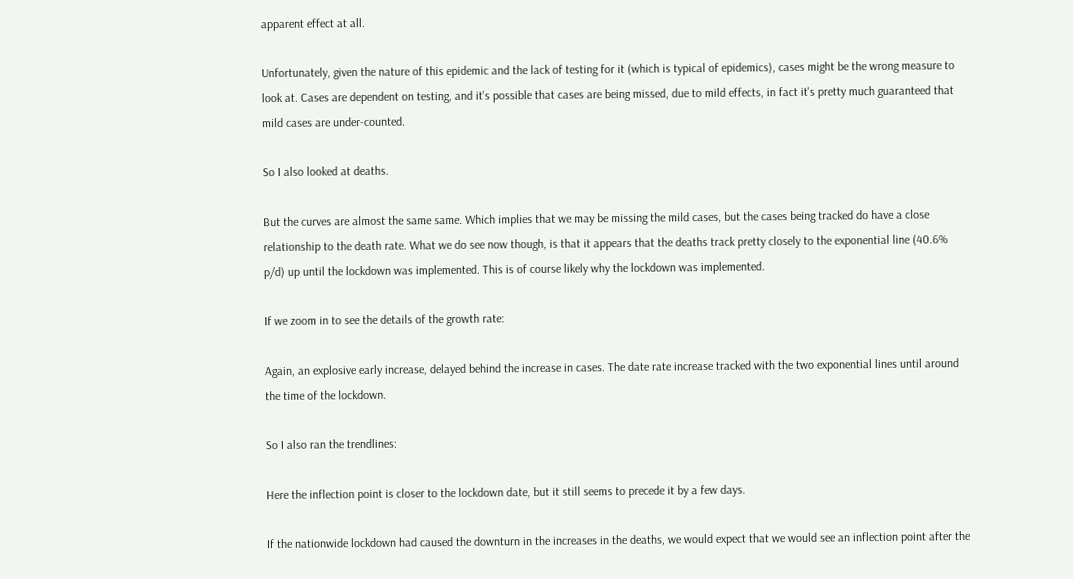apparent effect at all.

Unfortunately, given the nature of this epidemic and the lack of testing for it (which is typical of epidemics), cases might be the wrong measure to look at. Cases are dependent on testing, and it's possible that cases are being missed, due to mild effects, in fact it's pretty much guaranteed that mild cases are under-counted.

So I also looked at deaths.

But the curves are almost the same same. Which implies that we may be missing the mild cases, but the cases being tracked do have a close relationship to the death rate. What we do see now though, is that it appears that the deaths track pretty closely to the exponential line (40.6% p/d) up until the lockdown was implemented. This is of course likely why the lockdown was implemented.

If we zoom in to see the details of the growth rate:

Again, an explosive early increase, delayed behind the increase in cases. The date rate increase tracked with the two exponential lines until around the time of the lockdown.

So I also ran the trendlines:

Here the inflection point is closer to the lockdown date, but it still seems to precede it by a few days.

If the nationwide lockdown had caused the downturn in the increases in the deaths, we would expect that we would see an inflection point after the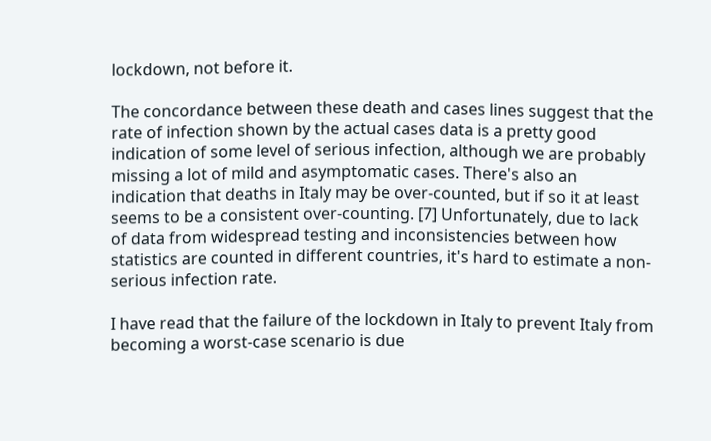lockdown, not before it.

The concordance between these death and cases lines suggest that the rate of infection shown by the actual cases data is a pretty good indication of some level of serious infection, although we are probably missing a lot of mild and asymptomatic cases. There's also an indication that deaths in Italy may be over-counted, but if so it at least seems to be a consistent over-counting. [7] Unfortunately, due to lack of data from widespread testing and inconsistencies between how statistics are counted in different countries, it's hard to estimate a non-serious infection rate.

I have read that the failure of the lockdown in Italy to prevent Italy from becoming a worst-case scenario is due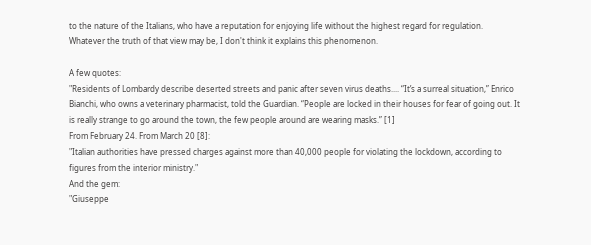to the nature of the Italians, who have a reputation for enjoying life without the highest regard for regulation. Whatever the truth of that view may be, I don't think it explains this phenomenon.

A few quotes:
"Residents of Lombardy describe deserted streets and panic after seven virus deaths.... “It’s a surreal situation,” Enrico Bianchi, who owns a veterinary pharmacist, told the Guardian. “People are locked in their houses for fear of going out. It is really strange to go around the town, the few people around are wearing masks.” [1]
From February 24. From March 20 [8]:
"Italian authorities have pressed charges against more than 40,000 people for violating the lockdown, according to figures from the interior ministry."
And the gem:
"Giuseppe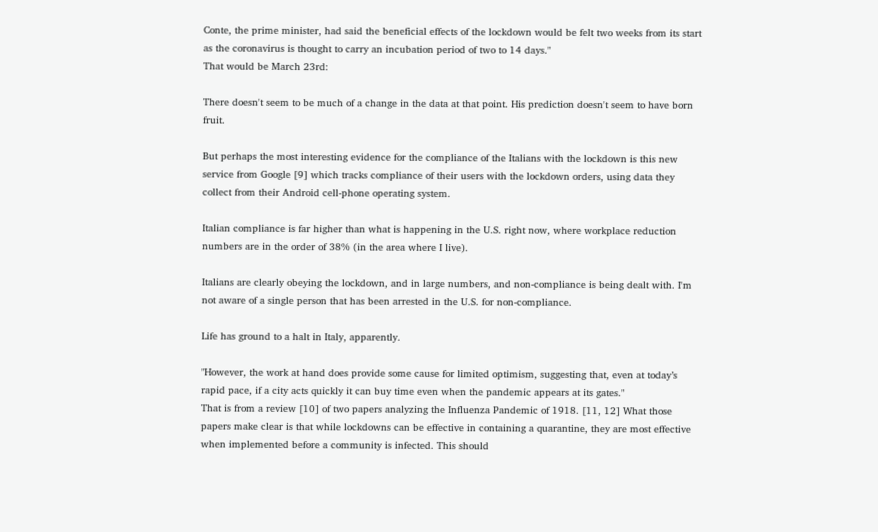Conte, the prime minister, had said the beneficial effects of the lockdown would be felt two weeks from its start as the coronavirus is thought to carry an incubation period of two to 14 days."
That would be March 23rd:

There doesn't seem to be much of a change in the data at that point. His prediction doesn't seem to have born fruit.

But perhaps the most interesting evidence for the compliance of the Italians with the lockdown is this new service from Google [9] which tracks compliance of their users with the lockdown orders, using data they collect from their Android cell-phone operating system.

Italian compliance is far higher than what is happening in the U.S. right now, where workplace reduction numbers are in the order of 38% (in the area where I live).

Italians are clearly obeying the lockdown, and in large numbers, and non-compliance is being dealt with. I'm not aware of a single person that has been arrested in the U.S. for non-compliance.

Life has ground to a halt in Italy, apparently.

"However, the work at hand does provide some cause for limited optimism, suggesting that, even at today’s rapid pace, if a city acts quickly it can buy time even when the pandemic appears at its gates."
That is from a review [10] of two papers analyzing the Influenza Pandemic of 1918. [11, 12] What those papers make clear is that while lockdowns can be effective in containing a quarantine, they are most effective when implemented before a community is infected. This should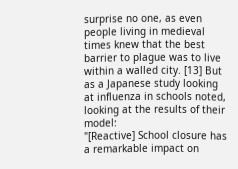surprise no one, as even people living in medieval times knew that the best barrier to plague was to live within a walled city. [13] But as a Japanese study looking at influenza in schools noted, looking at the results of their model:
"[Reactive] School closure has a remarkable impact on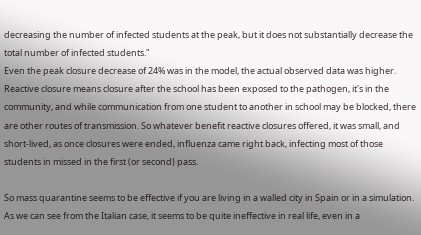decreasing the number of infected students at the peak, but it does not substantially decrease the total number of infected students."
Even the peak closure decrease of 24% was in the model, the actual observed data was higher. Reactive closure means closure after the school has been exposed to the pathogen, it's in the community, and while communication from one student to another in school may be blocked, there are other routes of transmission. So whatever benefit reactive closures offered, it was small, and short-lived, as once closures were ended, influenza came right back, infecting most of those students in missed in the first (or second) pass.

So mass quarantine seems to be effective if you are living in a walled city in Spain or in a simulation. As we can see from the Italian case, it seems to be quite ineffective in real life, even in a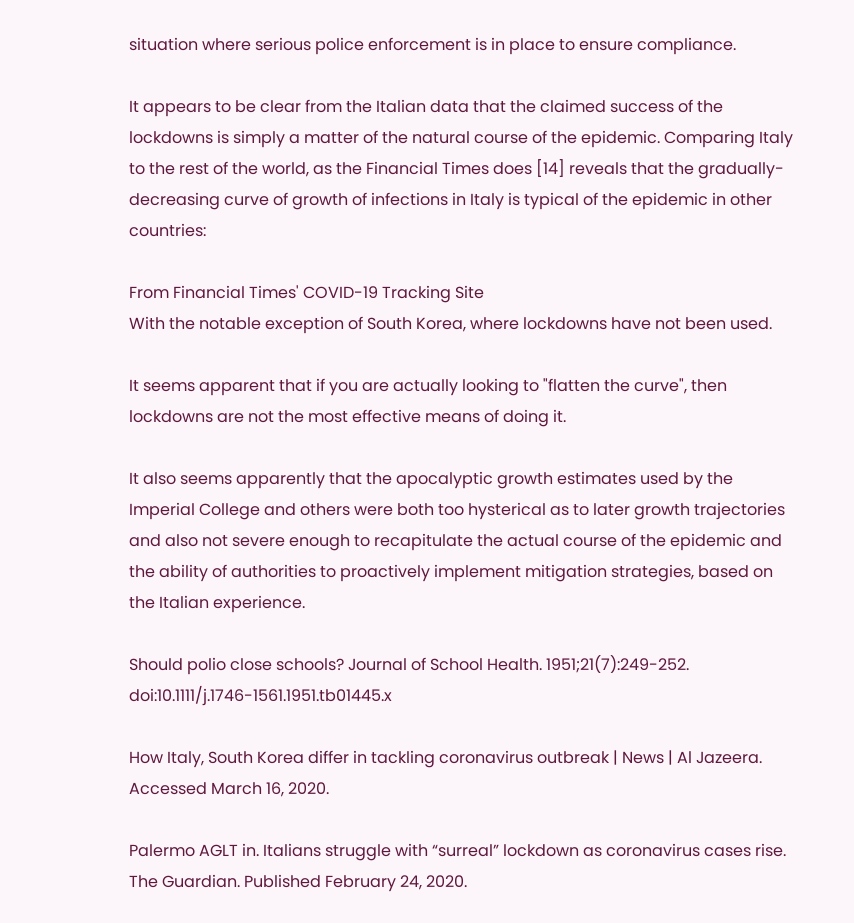situation where serious police enforcement is in place to ensure compliance.

It appears to be clear from the Italian data that the claimed success of the lockdowns is simply a matter of the natural course of the epidemic. Comparing Italy to the rest of the world, as the Financial Times does [14] reveals that the gradually-decreasing curve of growth of infections in Italy is typical of the epidemic in other countries:

From Financial Times' COVID-19 Tracking Site
With the notable exception of South Korea, where lockdowns have not been used.

It seems apparent that if you are actually looking to "flatten the curve", then lockdowns are not the most effective means of doing it.

It also seems apparently that the apocalyptic growth estimates used by the Imperial College and others were both too hysterical as to later growth trajectories and also not severe enough to recapitulate the actual course of the epidemic and the ability of authorities to proactively implement mitigation strategies, based on the Italian experience.

Should polio close schools? Journal of School Health. 1951;21(7):249-252. doi:10.1111/j.1746-1561.1951.tb01445.x

How Italy, South Korea differ in tackling coronavirus outbreak | News | Al Jazeera. Accessed March 16, 2020.

Palermo AGLT in. Italians struggle with “surreal” lockdown as coronavirus cases rise. The Guardian. Published February 24, 2020.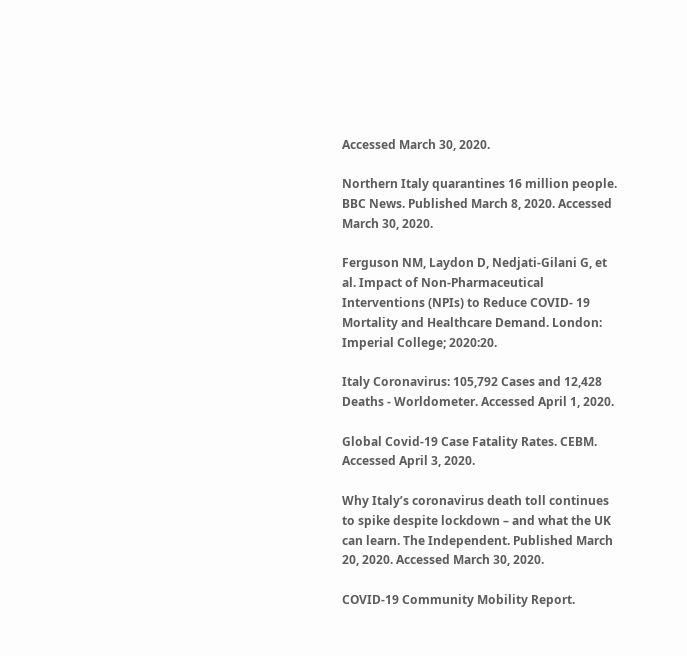Accessed March 30, 2020.

Northern Italy quarantines 16 million people. BBC News. Published March 8, 2020. Accessed March 30, 2020.

Ferguson NM, Laydon D, Nedjati-Gilani G, et al. Impact of Non-Pharmaceutical Interventions (NPIs) to Reduce COVID- 19 Mortality and Healthcare Demand. London: Imperial College; 2020:20.

Italy Coronavirus: 105,792 Cases and 12,428 Deaths - Worldometer. Accessed April 1, 2020.

Global Covid-19 Case Fatality Rates. CEBM. Accessed April 3, 2020.

Why Italy’s coronavirus death toll continues to spike despite lockdown – and what the UK can learn. The Independent. Published March 20, 2020. Accessed March 30, 2020.

COVID-19 Community Mobility Report.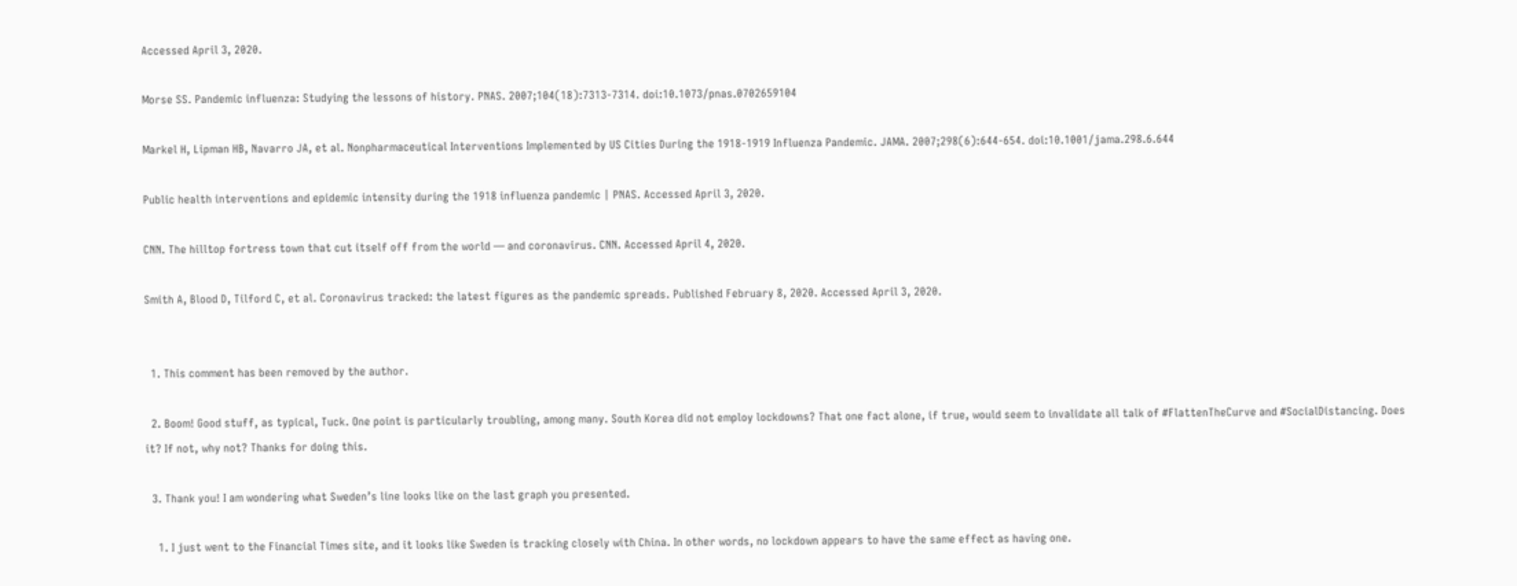Accessed April 3, 2020.

Morse SS. Pandemic influenza: Studying the lessons of history. PNAS. 2007;104(18):7313-7314. doi:10.1073/pnas.0702659104

Markel H, Lipman HB, Navarro JA, et al. Nonpharmaceutical Interventions Implemented by US Cities During the 1918-1919 Influenza Pandemic. JAMA. 2007;298(6):644-654. doi:10.1001/jama.298.6.644

Public health interventions and epidemic intensity during the 1918 influenza pandemic | PNAS. Accessed April 3, 2020.

CNN. The hilltop fortress town that cut itself off from the world — and coronavirus. CNN. Accessed April 4, 2020.

Smith A, Blood D, Tilford C, et al. Coronavirus tracked: the latest figures as the pandemic spreads. Published February 8, 2020. Accessed April 3, 2020.


  1. This comment has been removed by the author.

  2. Boom! Good stuff, as typical, Tuck. One point is particularly troubling, among many. South Korea did not employ lockdowns? That one fact alone, if true, would seem to invalidate all talk of #FlattenTheCurve and #SocialDistancing. Does it? If not, why not? Thanks for doing this.

  3. Thank you! I am wondering what Sweden’s line looks like on the last graph you presented.

    1. I just went to the Financial Times site, and it looks like Sweden is tracking closely with China. In other words, no lockdown appears to have the same effect as having one.